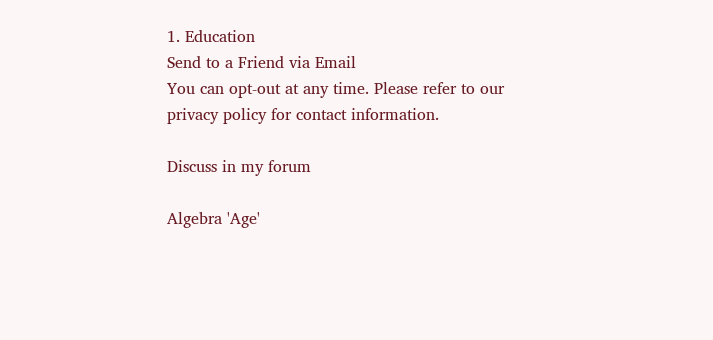1. Education
Send to a Friend via Email
You can opt-out at any time. Please refer to our privacy policy for contact information.

Discuss in my forum

Algebra 'Age'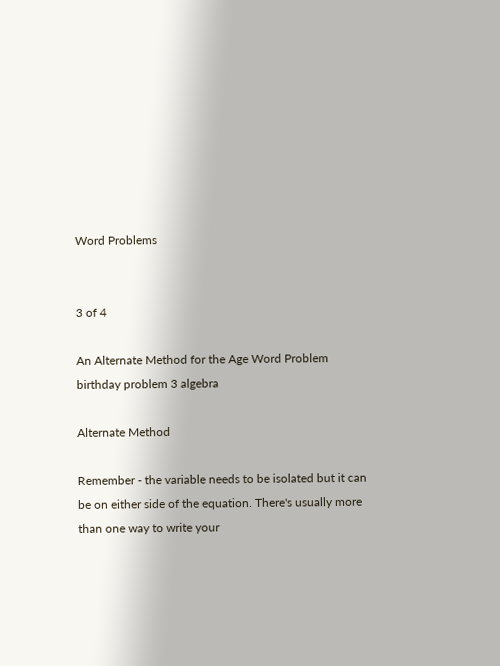Word Problems


3 of 4

An Alternate Method for the Age Word Problem
birthday problem 3 algebra

Alternate Method

Remember - the variable needs to be isolated but it can be on either side of the equation. There's usually more than one way to write your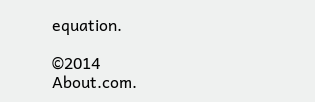equation.

©2014 About.com.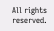All rights reserved.